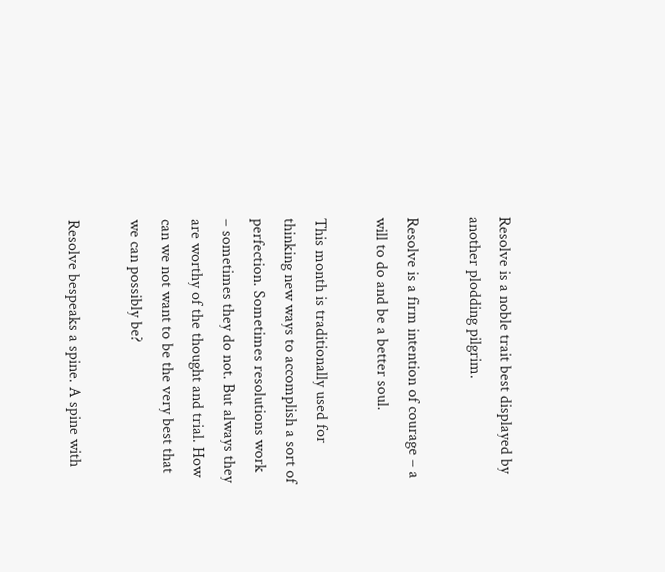Resolve is a noble trait best displayed by another plodding pilgrim.

Resolve is a firm intention of courage – a will to do and be a better soul.

This month is traditionally used for thinking new ways to accomplish a sort of perfection. Sometimes resolutions work – sometimes they do not. But always they are worthy of the thought and trial. How can we not want to be the very best that we can possibly be?

Resolve bespeaks a spine. A spine with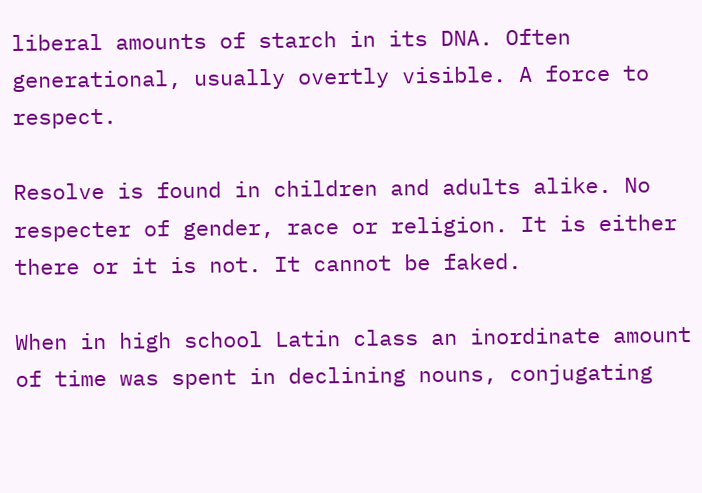liberal amounts of starch in its DNA. Often generational, usually overtly visible. A force to respect.

Resolve is found in children and adults alike. No respecter of gender, race or religion. It is either there or it is not. It cannot be faked.

When in high school Latin class an inordinate amount of time was spent in declining nouns, conjugating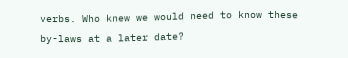verbs. Who knew we would need to know these by-laws at a later date?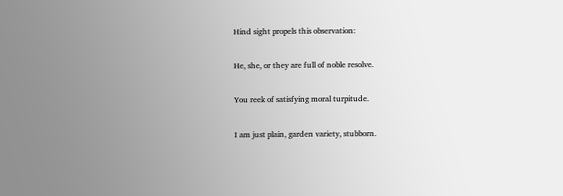Hind sight propels this observation:

He, she, or they are full of noble resolve.

You reek of satisfying moral turpitude.

I am just plain, garden variety, stubborn.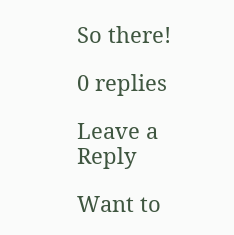So there!

0 replies

Leave a Reply

Want to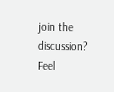join the discussion?
Feel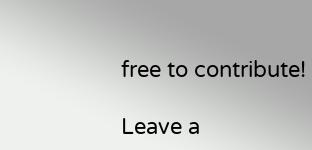free to contribute!

Leave a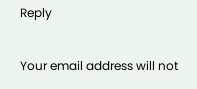Reply

Your email address will not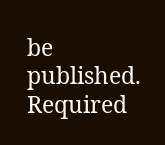be published. Required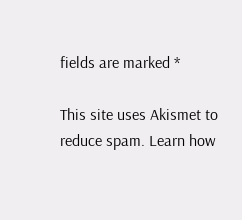fields are marked *

This site uses Akismet to reduce spam. Learn how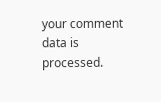your comment data is processed.